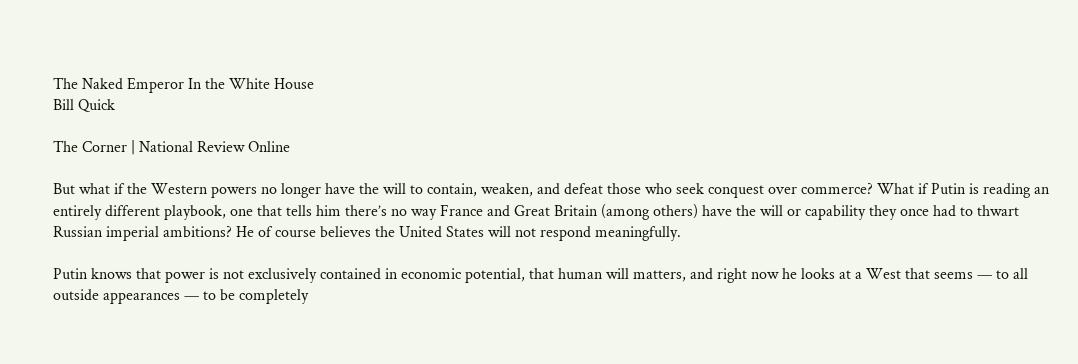The Naked Emperor In the White House
Bill Quick

The Corner | National Review Online

But what if the Western powers no longer have the will to contain, weaken, and defeat those who seek conquest over commerce? What if Putin is reading an entirely different playbook, one that tells him there’s no way France and Great Britain (among others) have the will or capability they once had to thwart Russian imperial ambitions? He of course believes the United States will not respond meaningfully.

Putin knows that power is not exclusively contained in economic potential, that human will matters, and right now he looks at a West that seems — to all outside appearances — to be completely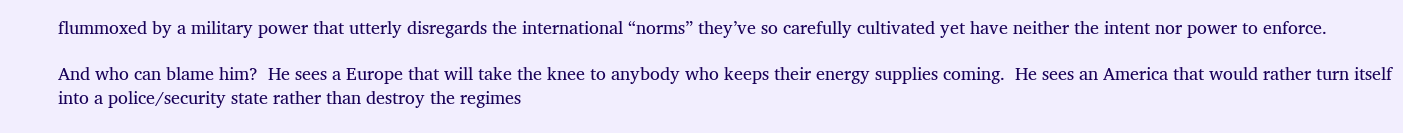flummoxed by a military power that utterly disregards the international “norms” they’ve so carefully cultivated yet have neither the intent nor power to enforce.

And who can blame him?  He sees a Europe that will take the knee to anybody who keeps their energy supplies coming.  He sees an America that would rather turn itself into a police/security state rather than destroy the regimes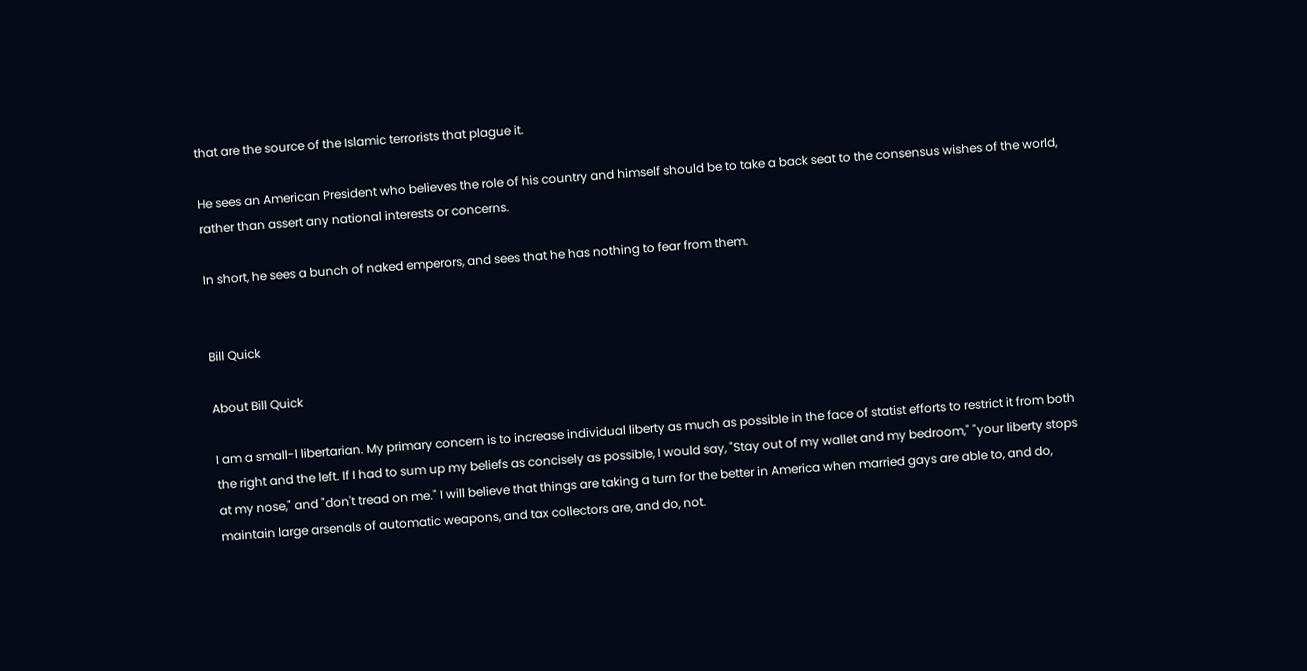that are the source of the Islamic terrorists that plague it.

He sees an American President who believes the role of his country and himself should be to take a back seat to the consensus wishes of the world, rather than assert any national interests or concerns.

In short, he sees a bunch of naked emperors, and sees that he has nothing to fear from them.


Bill Quick

About Bill Quick

I am a small-l libertarian. My primary concern is to increase individual liberty as much as possible in the face of statist efforts to restrict it from both the right and the left. If I had to sum up my beliefs as concisely as possible, I would say, "Stay out of my wallet and my bedroom," "your liberty stops at my nose," and "don't tread on me." I will believe that things are taking a turn for the better in America when married gays are able to, and do, maintain large arsenals of automatic weapons, and tax collectors are, and do, not.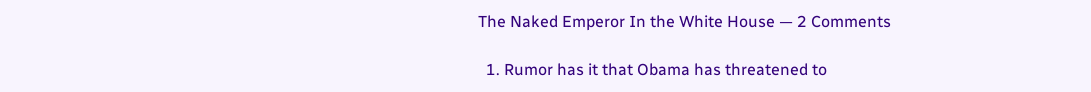The Naked Emperor In the White House — 2 Comments

  1. Rumor has it that Obama has threatened to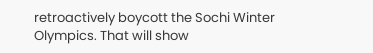retroactively boycott the Sochi Winter Olympics. That will show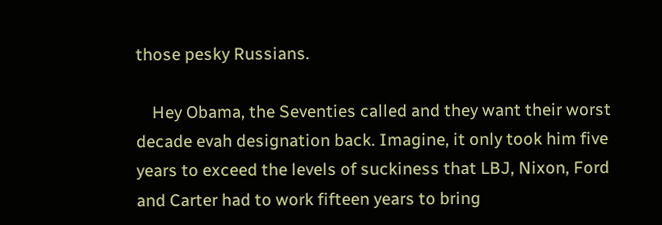those pesky Russians.

    Hey Obama, the Seventies called and they want their worst decade evah designation back. Imagine, it only took him five years to exceed the levels of suckiness that LBJ, Nixon, Ford and Carter had to work fifteen years to bring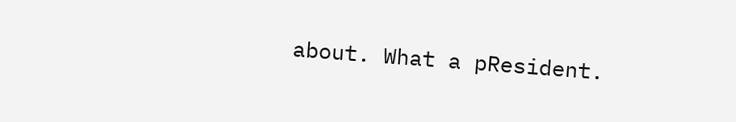about. What a pResident.